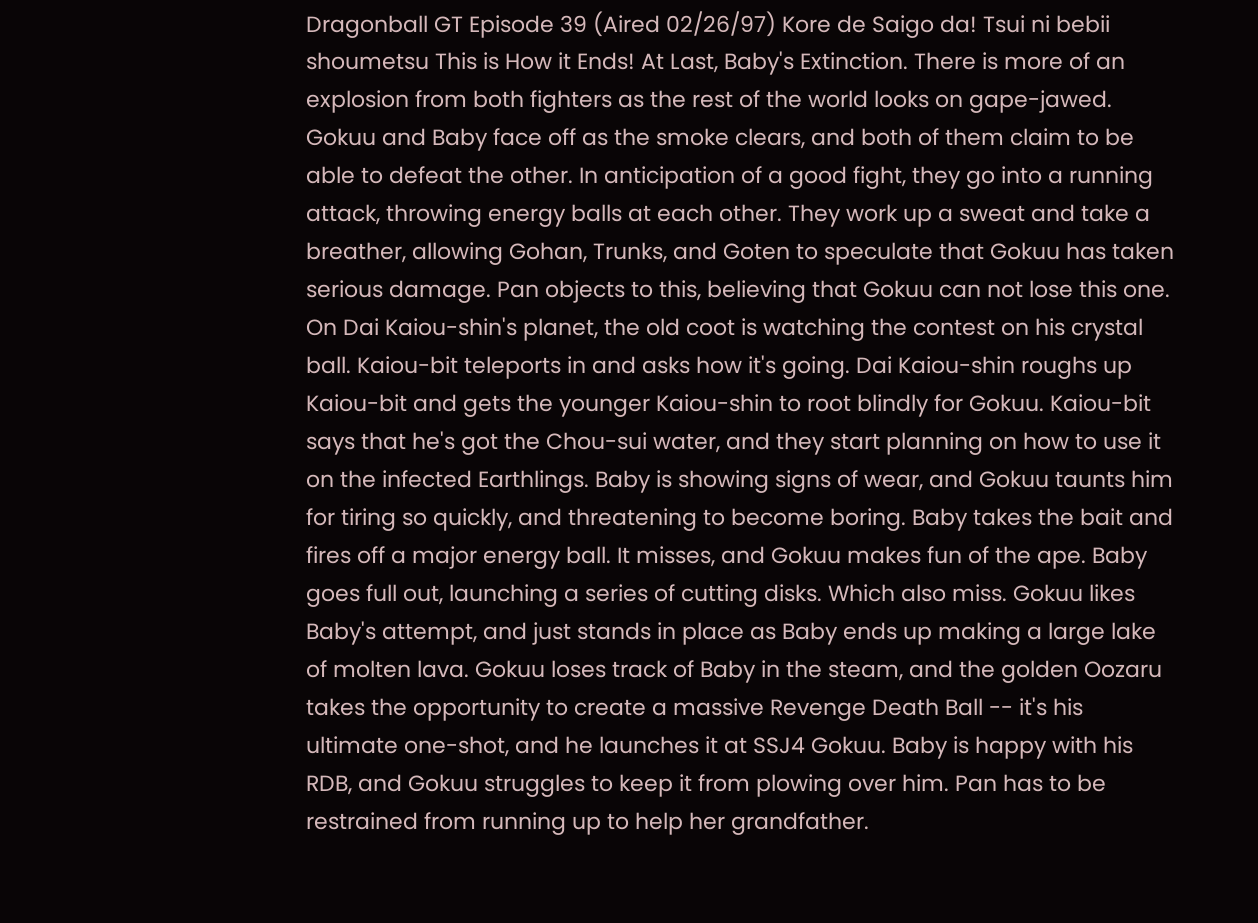Dragonball GT Episode 39 (Aired 02/26/97) Kore de Saigo da! Tsui ni bebii shoumetsu This is How it Ends! At Last, Baby's Extinction. There is more of an explosion from both fighters as the rest of the world looks on gape-jawed. Gokuu and Baby face off as the smoke clears, and both of them claim to be able to defeat the other. In anticipation of a good fight, they go into a running attack, throwing energy balls at each other. They work up a sweat and take a breather, allowing Gohan, Trunks, and Goten to speculate that Gokuu has taken serious damage. Pan objects to this, believing that Gokuu can not lose this one. On Dai Kaiou-shin's planet, the old coot is watching the contest on his crystal ball. Kaiou-bit teleports in and asks how it's going. Dai Kaiou-shin roughs up Kaiou-bit and gets the younger Kaiou-shin to root blindly for Gokuu. Kaiou-bit says that he's got the Chou-sui water, and they start planning on how to use it on the infected Earthlings. Baby is showing signs of wear, and Gokuu taunts him for tiring so quickly, and threatening to become boring. Baby takes the bait and fires off a major energy ball. It misses, and Gokuu makes fun of the ape. Baby goes full out, launching a series of cutting disks. Which also miss. Gokuu likes Baby's attempt, and just stands in place as Baby ends up making a large lake of molten lava. Gokuu loses track of Baby in the steam, and the golden Oozaru takes the opportunity to create a massive Revenge Death Ball -- it's his ultimate one-shot, and he launches it at SSJ4 Gokuu. Baby is happy with his RDB, and Gokuu struggles to keep it from plowing over him. Pan has to be restrained from running up to help her grandfather.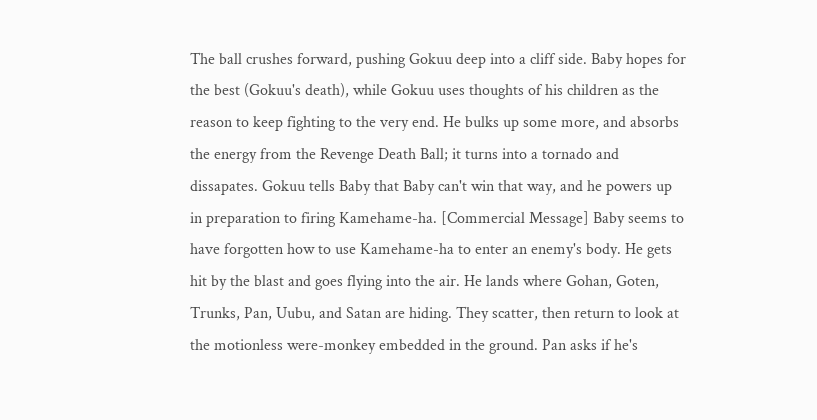The ball crushes forward, pushing Gokuu deep into a cliff side. Baby hopes for the best (Gokuu's death), while Gokuu uses thoughts of his children as the reason to keep fighting to the very end. He bulks up some more, and absorbs the energy from the Revenge Death Ball; it turns into a tornado and dissapates. Gokuu tells Baby that Baby can't win that way, and he powers up in preparation to firing Kamehame-ha. [Commercial Message] Baby seems to have forgotten how to use Kamehame-ha to enter an enemy's body. He gets hit by the blast and goes flying into the air. He lands where Gohan, Goten, Trunks, Pan, Uubu, and Satan are hiding. They scatter, then return to look at the motionless were-monkey embedded in the ground. Pan asks if he's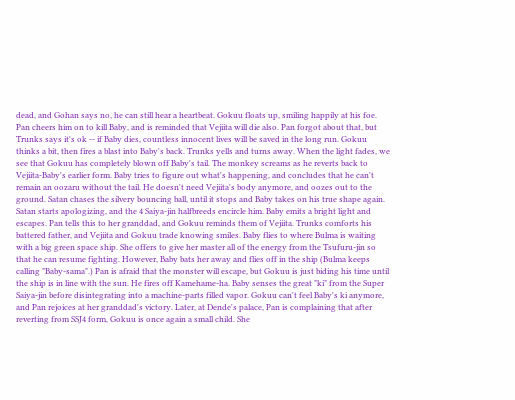dead, and Gohan says no, he can still hear a heartbeat. Gokuu floats up, smiling happily at his foe. Pan cheers him on to kill Baby, and is reminded that Vejiita will die also. Pan forgot about that, but Trunks says it's ok -- if Baby dies, countless innocent lives will be saved in the long run. Gokuu thinks a bit, then fires a blast into Baby's back. Trunks yells and turns away. When the light fades, we see that Gokuu has completely blown off Baby's tail. The monkey screams as he reverts back to Vejiita-Baby's earlier form. Baby tries to figure out what's happening, and concludes that he can't remain an oozaru without the tail. He doesn't need Vejiita's body anymore, and oozes out to the ground. Satan chases the silvery bouncing ball, until it stops and Baby takes on his true shape again. Satan starts apologizing, and the 4 Saiya-jin halfbreeds encircle him. Baby emits a bright light and escapes. Pan tells this to her granddad, and Gokuu reminds them of Vejiita. Trunks comforts his battered father, and Vejiita and Gokuu trade knowing smiles. Baby flies to where Bulma is waiting with a big green space ship. She offers to give her master all of the energy from the Tsufuru-jin so that he can resume fighting. However, Baby bats her away and flies off in the ship (Bulma keeps calling "Baby-sama".) Pan is afraid that the monster will escape, but Gokuu is just biding his time until the ship is in line with the sun. He fires off Kamehame-ha. Baby senses the great "ki" from the Super Saiya-jin before disintegrating into a machine-parts filled vapor. Gokuu can't feel Baby's ki anymore, and Pan rejoices at her granddad's victory. Later, at Dende's palace, Pan is complaining that after reverting from SSJ4 form, Gokuu is once again a small child. She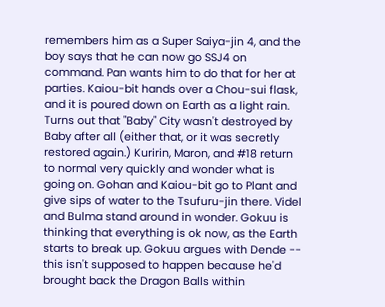remembers him as a Super Saiya-jin 4, and the boy says that he can now go SSJ4 on command. Pan wants him to do that for her at parties. Kaiou-bit hands over a Chou-sui flask, and it is poured down on Earth as a light rain. Turns out that "Baby" City wasn't destroyed by Baby after all (either that, or it was secretly restored again.) Kuririn, Maron, and #18 return to normal very quickly and wonder what is going on. Gohan and Kaiou-bit go to Plant and give sips of water to the Tsufuru-jin there. Videl and Bulma stand around in wonder. Gokuu is thinking that everything is ok now, as the Earth starts to break up. Gokuu argues with Dende -- this isn't supposed to happen because he'd brought back the Dragon Balls within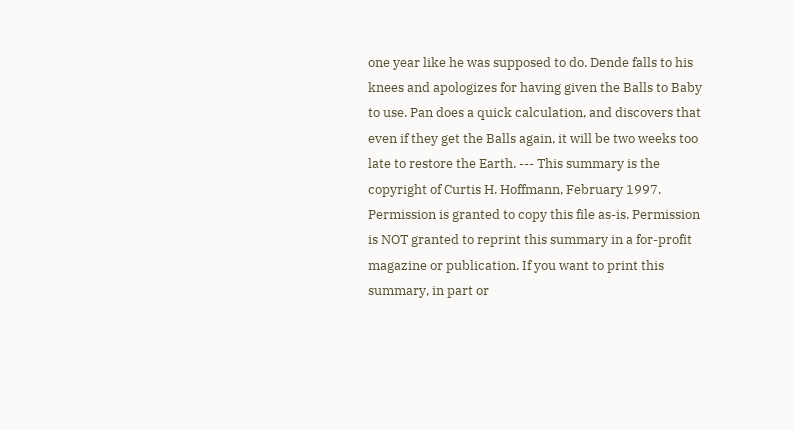one year like he was supposed to do. Dende falls to his knees and apologizes for having given the Balls to Baby to use. Pan does a quick calculation, and discovers that even if they get the Balls again, it will be two weeks too late to restore the Earth. --- This summary is the copyright of Curtis H. Hoffmann, February 1997. Permission is granted to copy this file as-is. Permission is NOT granted to reprint this summary in a for-profit magazine or publication. If you want to print this summary, in part or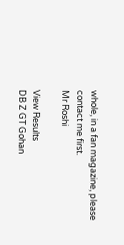whole, in a fan magazine, please contact me first.
Mr Roshi

View Results
DB Z GT Gohan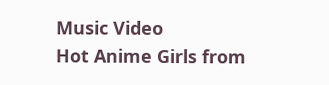Music Video
Hot Anime Girls from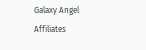Galaxy Angel
Affiliates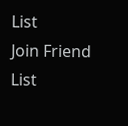List
Join Friend List